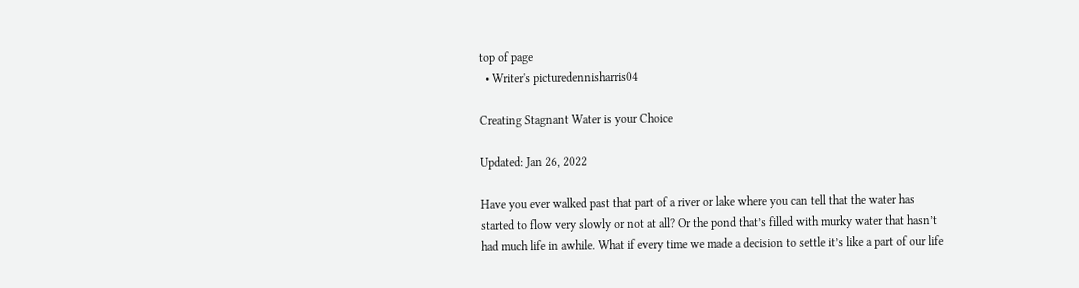top of page
  • Writer's picturedennisharris04

Creating Stagnant Water is your Choice

Updated: Jan 26, 2022

Have you ever walked past that part of a river or lake where you can tell that the water has started to flow very slowly or not at all? Or the pond that’s filled with murky water that hasn’t had much life in awhile. What if every time we made a decision to settle it’s like a part of our life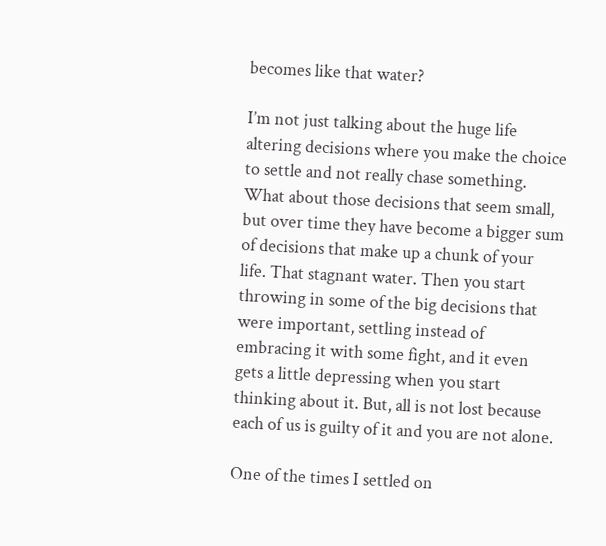becomes like that water?

I’m not just talking about the huge life altering decisions where you make the choice to settle and not really chase something. What about those decisions that seem small, but over time they have become a bigger sum of decisions that make up a chunk of your life. That stagnant water. Then you start throwing in some of the big decisions that were important, settling instead of embracing it with some fight, and it even gets a little depressing when you start thinking about it. But, all is not lost because each of us is guilty of it and you are not alone.

One of the times I settled on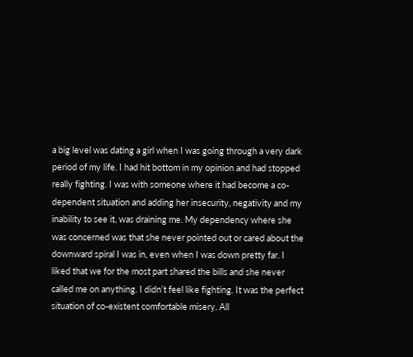a big level was dating a girl when I was going through a very dark period of my life. I had hit bottom in my opinion and had stopped really fighting. I was with someone where it had become a co-dependent situation and adding her insecurity, negativity and my inability to see it, was draining me. My dependency where she was concerned was that she never pointed out or cared about the downward spiral I was in, even when I was down pretty far. I liked that we for the most part shared the bills and she never called me on anything. I didn’t feel like fighting. It was the perfect situation of co-existent comfortable misery. All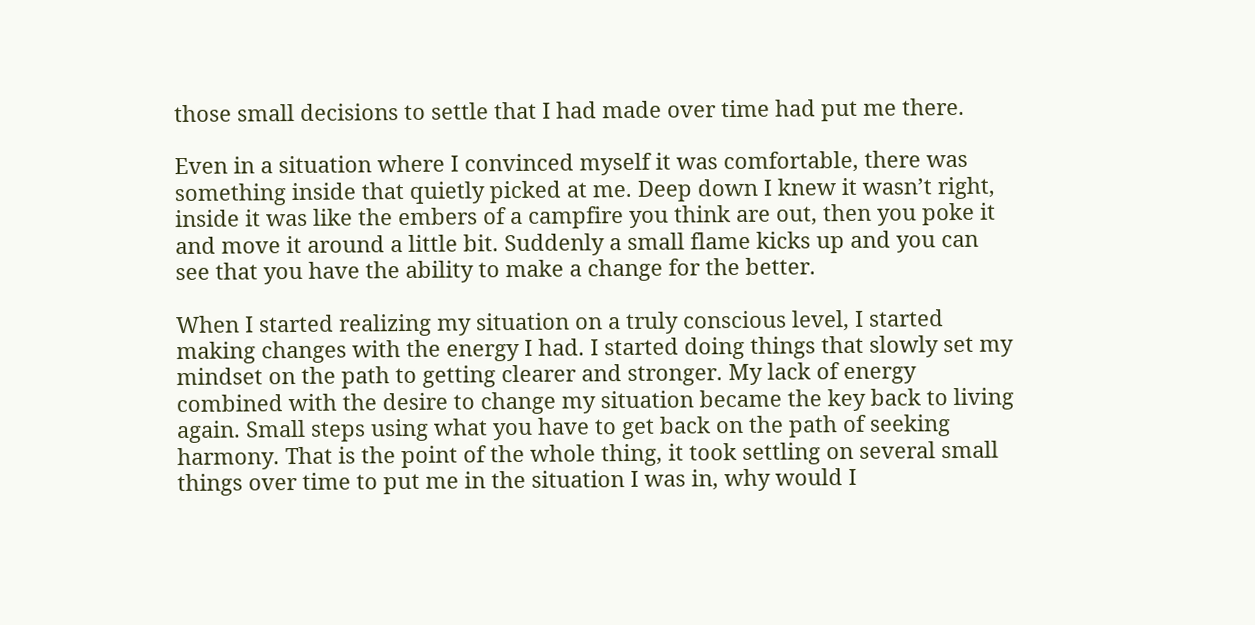those small decisions to settle that I had made over time had put me there.

Even in a situation where I convinced myself it was comfortable, there was something inside that quietly picked at me. Deep down I knew it wasn’t right, inside it was like the embers of a campfire you think are out, then you poke it and move it around a little bit. Suddenly a small flame kicks up and you can see that you have the ability to make a change for the better.

When I started realizing my situation on a truly conscious level, I started making changes with the energy I had. I started doing things that slowly set my mindset on the path to getting clearer and stronger. My lack of energy combined with the desire to change my situation became the key back to living again. Small steps using what you have to get back on the path of seeking harmony. That is the point of the whole thing, it took settling on several small things over time to put me in the situation I was in, why would I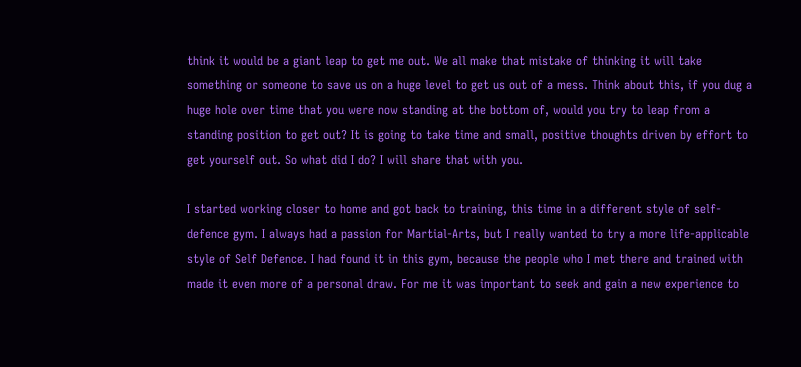think it would be a giant leap to get me out. We all make that mistake of thinking it will take something or someone to save us on a huge level to get us out of a mess. Think about this, if you dug a huge hole over time that you were now standing at the bottom of, would you try to leap from a standing position to get out? It is going to take time and small, positive thoughts driven by effort to get yourself out. So what did I do? I will share that with you.

I started working closer to home and got back to training, this time in a different style of self-defence gym. I always had a passion for Martial-Arts, but I really wanted to try a more life-applicable style of Self Defence. I had found it in this gym, because the people who I met there and trained with made it even more of a personal draw. For me it was important to seek and gain a new experience to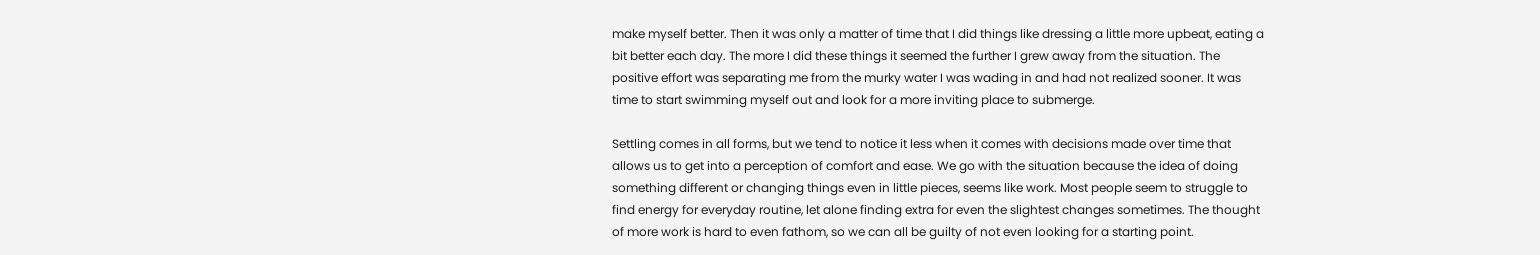make myself better. Then it was only a matter of time that I did things like dressing a little more upbeat, eating a bit better each day. The more I did these things it seemed the further I grew away from the situation. The positive effort was separating me from the murky water I was wading in and had not realized sooner. It was time to start swimming myself out and look for a more inviting place to submerge.

Settling comes in all forms, but we tend to notice it less when it comes with decisions made over time that allows us to get into a perception of comfort and ease. We go with the situation because the idea of doing something different or changing things even in little pieces, seems like work. Most people seem to struggle to find energy for everyday routine, let alone finding extra for even the slightest changes sometimes. The thought of more work is hard to even fathom, so we can all be guilty of not even looking for a starting point.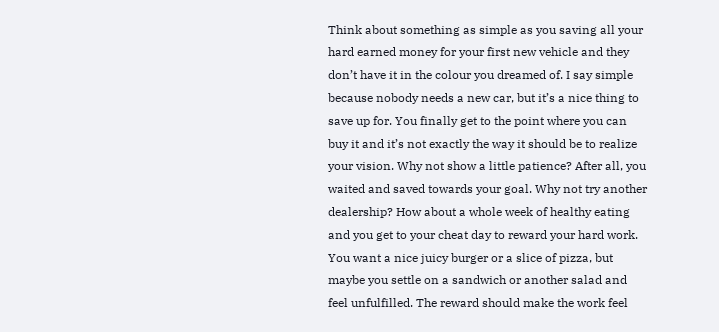Think about something as simple as you saving all your hard earned money for your first new vehicle and they don’t have it in the colour you dreamed of. I say simple because nobody needs a new car, but it’s a nice thing to save up for. You finally get to the point where you can buy it and it’s not exactly the way it should be to realize your vision. Why not show a little patience? After all, you waited and saved towards your goal. Why not try another dealership? How about a whole week of healthy eating and you get to your cheat day to reward your hard work. You want a nice juicy burger or a slice of pizza, but maybe you settle on a sandwich or another salad and feel unfulfilled. The reward should make the work feel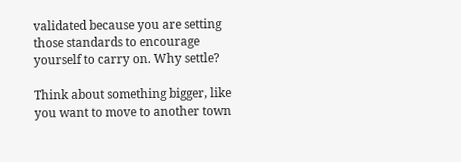validated because you are setting those standards to encourage yourself to carry on. Why settle?

Think about something bigger, like you want to move to another town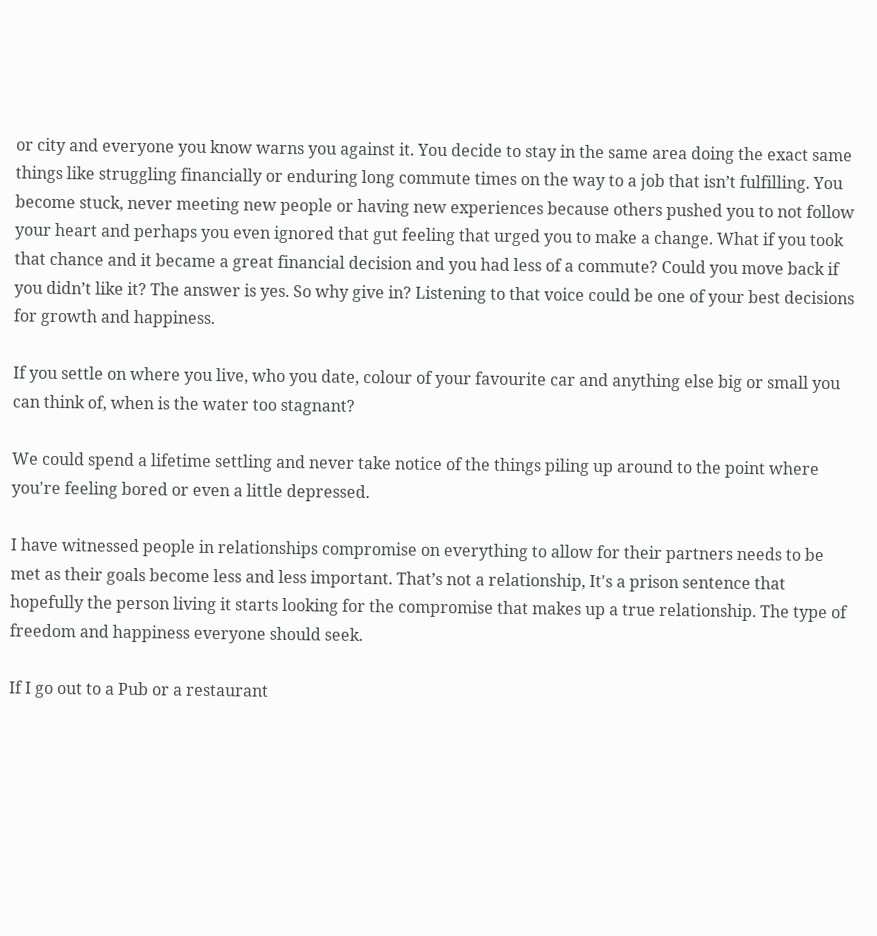or city and everyone you know warns you against it. You decide to stay in the same area doing the exact same things like struggling financially or enduring long commute times on the way to a job that isn’t fulfilling. You become stuck, never meeting new people or having new experiences because others pushed you to not follow your heart and perhaps you even ignored that gut feeling that urged you to make a change. What if you took that chance and it became a great financial decision and you had less of a commute? Could you move back if you didn’t like it? The answer is yes. So why give in? Listening to that voice could be one of your best decisions for growth and happiness.

If you settle on where you live, who you date, colour of your favourite car and anything else big or small you can think of, when is the water too stagnant?

We could spend a lifetime settling and never take notice of the things piling up around to the point where you're feeling bored or even a little depressed.

I have witnessed people in relationships compromise on everything to allow for their partners needs to be met as their goals become less and less important. That’s not a relationship, It's a prison sentence that hopefully the person living it starts looking for the compromise that makes up a true relationship. The type of freedom and happiness everyone should seek.

If I go out to a Pub or a restaurant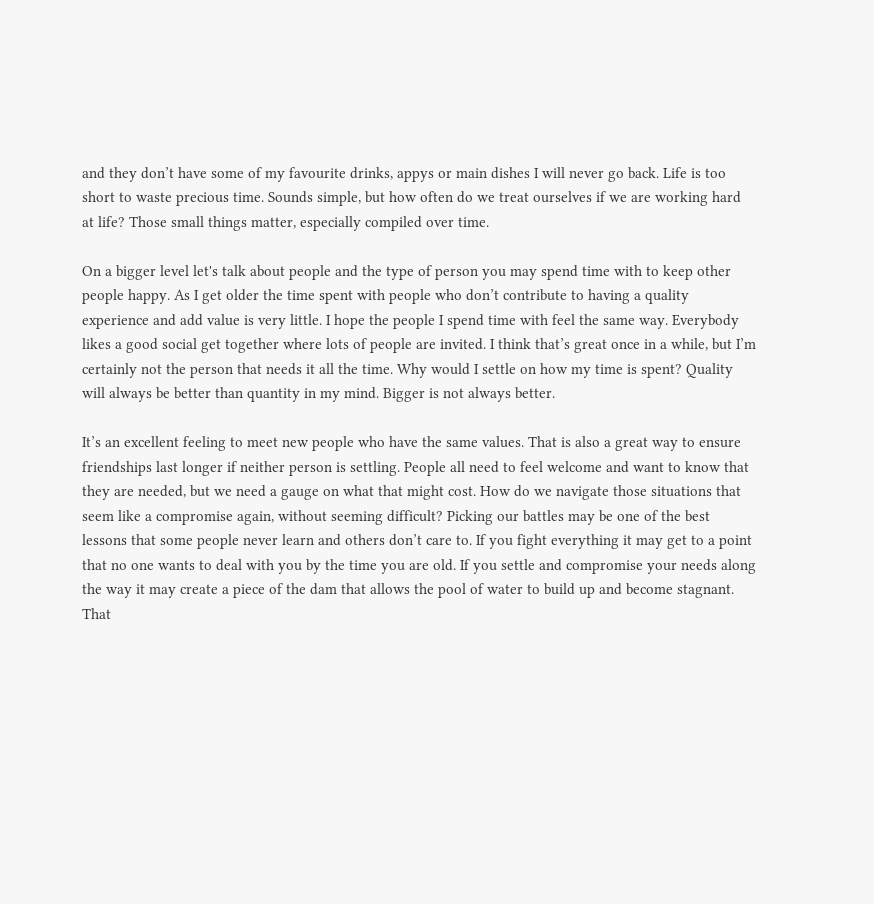and they don’t have some of my favourite drinks, appys or main dishes I will never go back. Life is too short to waste precious time. Sounds simple, but how often do we treat ourselves if we are working hard at life? Those small things matter, especially compiled over time.

On a bigger level let's talk about people and the type of person you may spend time with to keep other people happy. As I get older the time spent with people who don’t contribute to having a quality experience and add value is very little. I hope the people I spend time with feel the same way. Everybody likes a good social get together where lots of people are invited. I think that’s great once in a while, but I’m certainly not the person that needs it all the time. Why would I settle on how my time is spent? Quality will always be better than quantity in my mind. Bigger is not always better.

It’s an excellent feeling to meet new people who have the same values. That is also a great way to ensure friendships last longer if neither person is settling. People all need to feel welcome and want to know that they are needed, but we need a gauge on what that might cost. How do we navigate those situations that seem like a compromise again, without seeming difficult? Picking our battles may be one of the best lessons that some people never learn and others don’t care to. If you fight everything it may get to a point that no one wants to deal with you by the time you are old. If you settle and compromise your needs along the way it may create a piece of the dam that allows the pool of water to build up and become stagnant. That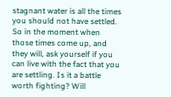stagnant water is all the times you should not have settled. So in the moment when those times come up, and they will, ask yourself if you can live with the fact that you are settling. Is it a battle worth fighting? Will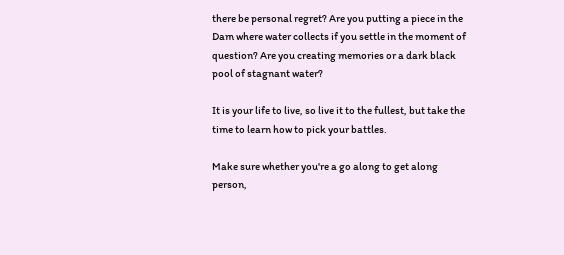there be personal regret? Are you putting a piece in the Dam where water collects if you settle in the moment of question? Are you creating memories or a dark black pool of stagnant water?

It is your life to live, so live it to the fullest, but take the time to learn how to pick your battles.

Make sure whether you're a go along to get along person,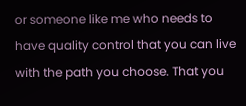or someone like me who needs to have quality control that you can live with the path you choose. That you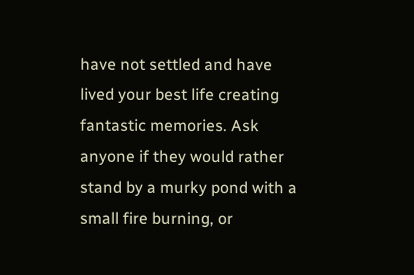have not settled and have lived your best life creating fantastic memories. Ask anyone if they would rather stand by a murky pond with a small fire burning, or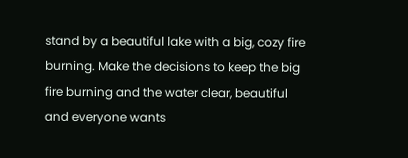stand by a beautiful lake with a big, cozy fire burning. Make the decisions to keep the big fire burning and the water clear, beautiful and everyone wants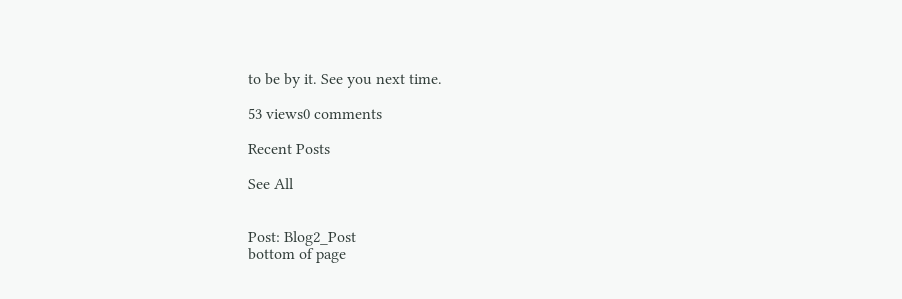to be by it. See you next time.

53 views0 comments

Recent Posts

See All


Post: Blog2_Post
bottom of page